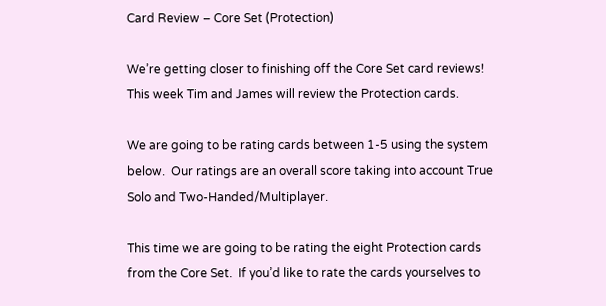Card Review – Core Set (Protection)

We’re getting closer to finishing off the Core Set card reviews!  This week Tim and James will review the Protection cards.

We are going to be rating cards between 1-5 using the system below.  Our ratings are an overall score taking into account True Solo and Two-Handed/Multiplayer.

This time we are going to be rating the eight Protection cards from the Core Set.  If you’d like to rate the cards yourselves to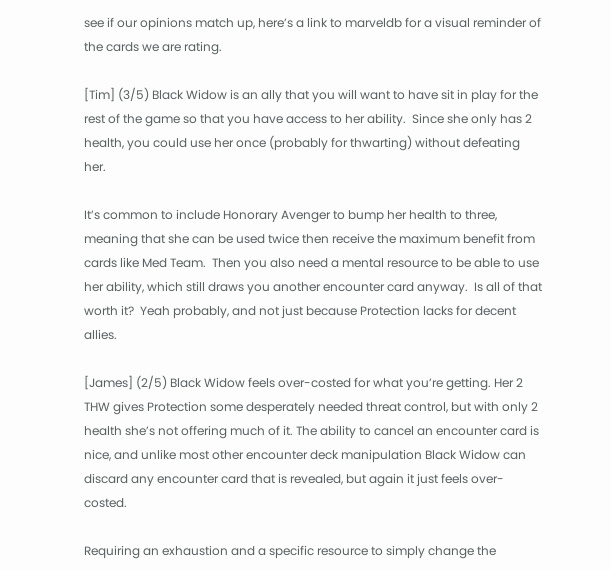see if our opinions match up, here’s a link to marveldb for a visual reminder of the cards we are rating.

[Tim] (3/5) Black Widow is an ally that you will want to have sit in play for the rest of the game so that you have access to her ability.  Since she only has 2 health, you could use her once (probably for thwarting) without defeating her.

It’s common to include Honorary Avenger to bump her health to three, meaning that she can be used twice then receive the maximum benefit from cards like Med Team.  Then you also need a mental resource to be able to use her ability, which still draws you another encounter card anyway.  Is all of that worth it?  Yeah probably, and not just because Protection lacks for decent allies.

[James] (2/5) Black Widow feels over-costed for what you’re getting. Her 2 THW gives Protection some desperately needed threat control, but with only 2 health she’s not offering much of it. The ability to cancel an encounter card is nice, and unlike most other encounter deck manipulation Black Widow can discard any encounter card that is revealed, but again it just feels over-costed.

Requiring an exhaustion and a specific resource to simply change the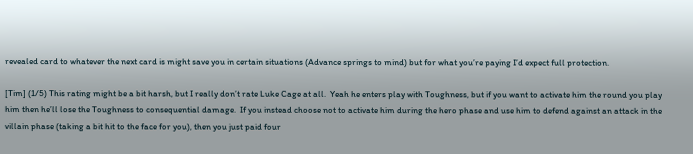revealed card to whatever the next card is might save you in certain situations (Advance springs to mind) but for what you’re paying I’d expect full protection.

[Tim] (1/5) This rating might be a bit harsh, but I really don’t rate Luke Cage at all.  Yeah he enters play with Toughness, but if you want to activate him the round you play him then he’ll lose the Toughness to consequential damage.  If you instead choose not to activate him during the hero phase and use him to defend against an attack in the villain phase (taking a bit hit to the face for you), then you just paid four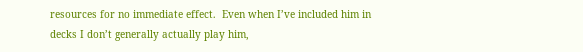resources for no immediate effect.  Even when I’ve included him in decks I don’t generally actually play him,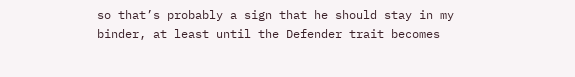so that’s probably a sign that he should stay in my binder, at least until the Defender trait becomes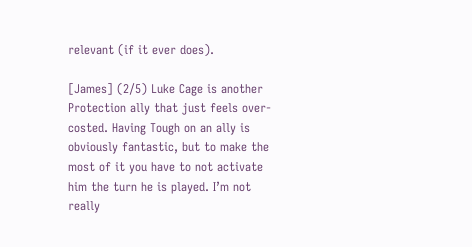relevant (if it ever does).

[James] (2/5) Luke Cage is another Protection ally that just feels over-costed. Having Tough on an ally is obviously fantastic, but to make the most of it you have to not activate him the turn he is played. I’m not really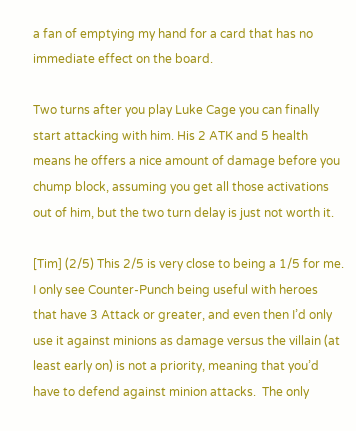a fan of emptying my hand for a card that has no immediate effect on the board.

Two turns after you play Luke Cage you can finally start attacking with him. His 2 ATK and 5 health means he offers a nice amount of damage before you chump block, assuming you get all those activations out of him, but the two turn delay is just not worth it.

[Tim] (2/5) This 2/5 is very close to being a 1/5 for me.  I only see Counter-Punch being useful with heroes that have 3 Attack or greater, and even then I’d only use it against minions as damage versus the villain (at least early on) is not a priority, meaning that you’d have to defend against minion attacks.  The only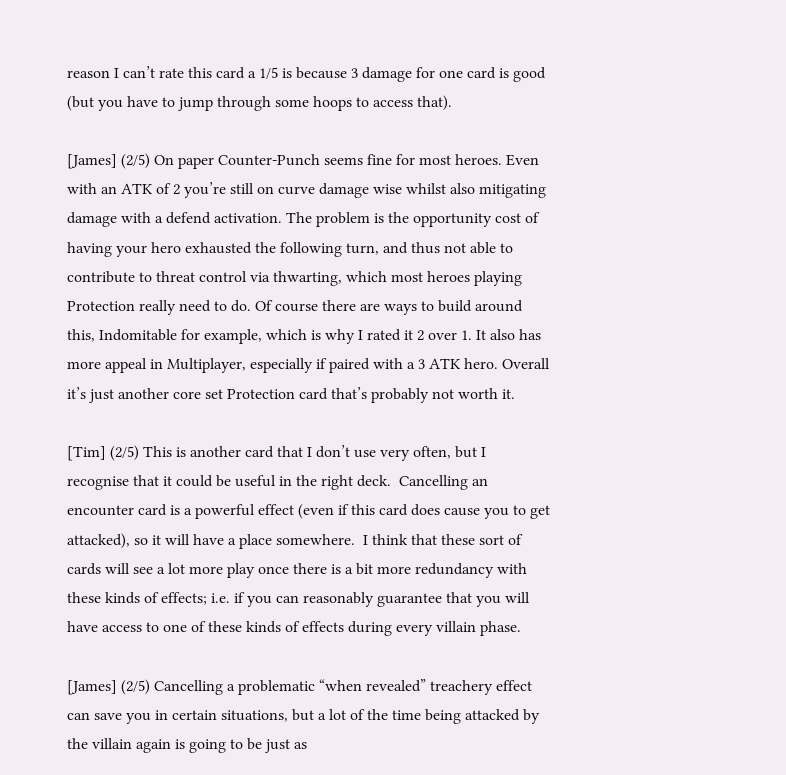reason I can’t rate this card a 1/5 is because 3 damage for one card is good (but you have to jump through some hoops to access that).

[James] (2/5) On paper Counter-Punch seems fine for most heroes. Even with an ATK of 2 you’re still on curve damage wise whilst also mitigating damage with a defend activation. The problem is the opportunity cost of having your hero exhausted the following turn, and thus not able to contribute to threat control via thwarting, which most heroes playing Protection really need to do. Of course there are ways to build around this, Indomitable for example, which is why I rated it 2 over 1. It also has more appeal in Multiplayer, especially if paired with a 3 ATK hero. Overall it’s just another core set Protection card that’s probably not worth it.

[Tim] (2/5) This is another card that I don’t use very often, but I recognise that it could be useful in the right deck.  Cancelling an encounter card is a powerful effect (even if this card does cause you to get attacked), so it will have a place somewhere.  I think that these sort of cards will see a lot more play once there is a bit more redundancy with these kinds of effects; i.e. if you can reasonably guarantee that you will have access to one of these kinds of effects during every villain phase.

[James] (2/5) Cancelling a problematic “when revealed” treachery effect can save you in certain situations, but a lot of the time being attacked by the villain again is going to be just as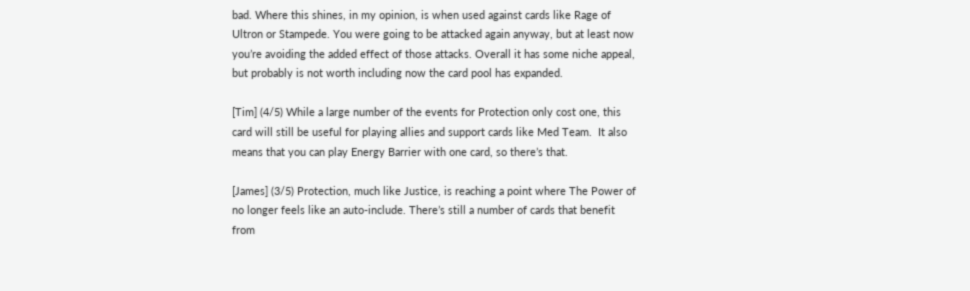bad. Where this shines, in my opinion, is when used against cards like Rage of Ultron or Stampede. You were going to be attacked again anyway, but at least now you’re avoiding the added effect of those attacks. Overall it has some niche appeal, but probably is not worth including now the card pool has expanded.

[Tim] (4/5) While a large number of the events for Protection only cost one, this card will still be useful for playing allies and support cards like Med Team.  It also means that you can play Energy Barrier with one card, so there’s that.

[James] (3/5) Protection, much like Justice, is reaching a point where The Power of no longer feels like an auto-include. There’s still a number of cards that benefit from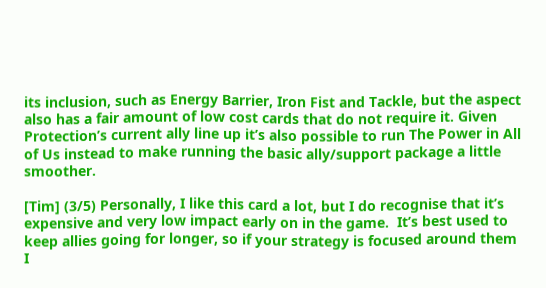its inclusion, such as Energy Barrier, Iron Fist and Tackle, but the aspect also has a fair amount of low cost cards that do not require it. Given Protection’s current ally line up it’s also possible to run The Power in All of Us instead to make running the basic ally/support package a little smoother.

[Tim] (3/5) Personally, I like this card a lot, but I do recognise that it’s expensive and very low impact early on in the game.  It’s best used to keep allies going for longer, so if your strategy is focused around them I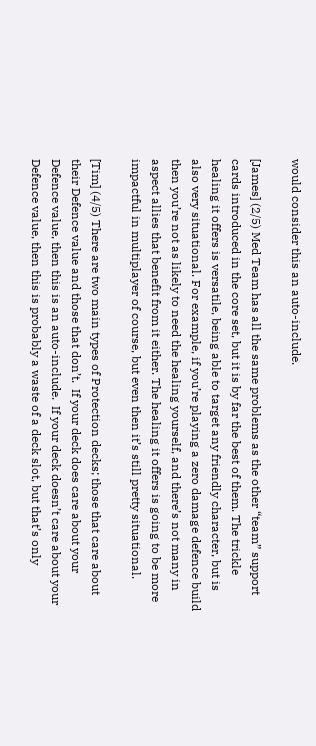would consider this an auto-include.

[James] (2/5) Med Team has all the same problems as the other “team” support cards introduced in the core set, but it is by far the best of them. The trickle healing it offers is versatile, being able to target any friendly character, but is also very situational. For example, if you’re playing a zero damage defence build then you’re not as likely to need the healing yourself, and there’s not many in aspect allies that benefit from it either. The healing it offers is going to be more impactful in multiplayer of course, but even then it’s still pretty situational.

[Tim] (4/5) There are two main types of Protection decks; those that care about their Defence value and those that don’t.  If your deck does care about your Defence value, then this is an auto-include.  If your deck doesn’t care about your Defence value, then this is probably a waste of a deck slot, but that’s only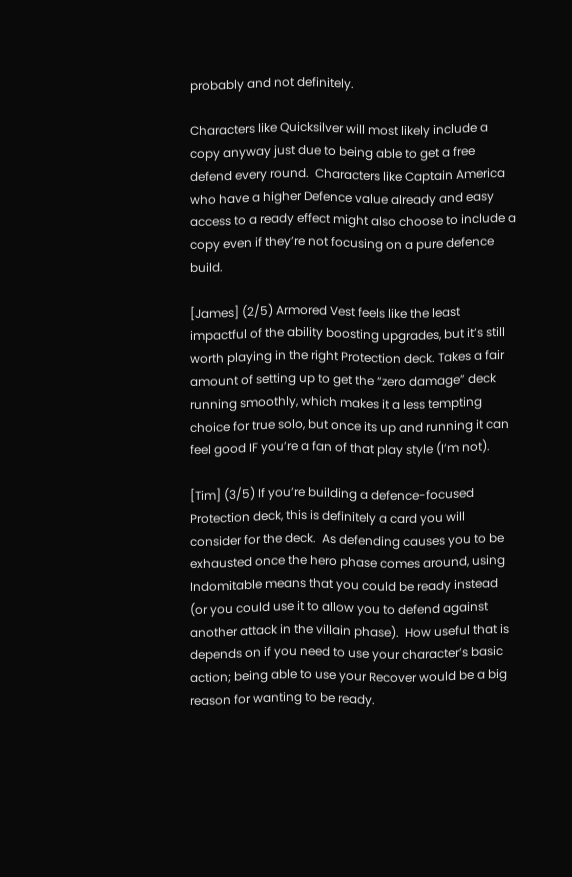probably and not definitely.

Characters like Quicksilver will most likely include a copy anyway just due to being able to get a free defend every round.  Characters like Captain America who have a higher Defence value already and easy access to a ready effect might also choose to include a copy even if they’re not focusing on a pure defence build.

[James] (2/5) Armored Vest feels like the least impactful of the ability boosting upgrades, but it’s still worth playing in the right Protection deck. Takes a fair amount of setting up to get the “zero damage” deck running smoothly, which makes it a less tempting choice for true solo, but once its up and running it can feel good IF you’re a fan of that play style (I’m not).

[Tim] (3/5) If you’re building a defence-focused Protection deck, this is definitely a card you will consider for the deck.  As defending causes you to be exhausted once the hero phase comes around, using Indomitable means that you could be ready instead (or you could use it to allow you to defend against another attack in the villain phase).  How useful that is depends on if you need to use your character’s basic action; being able to use your Recover would be a big reason for wanting to be ready.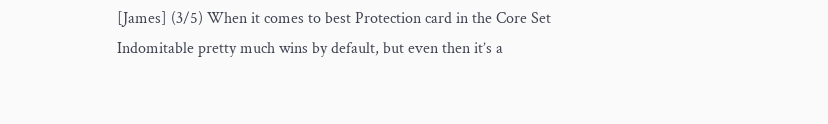[James] (3/5) When it comes to best Protection card in the Core Set Indomitable pretty much wins by default, but even then it’s a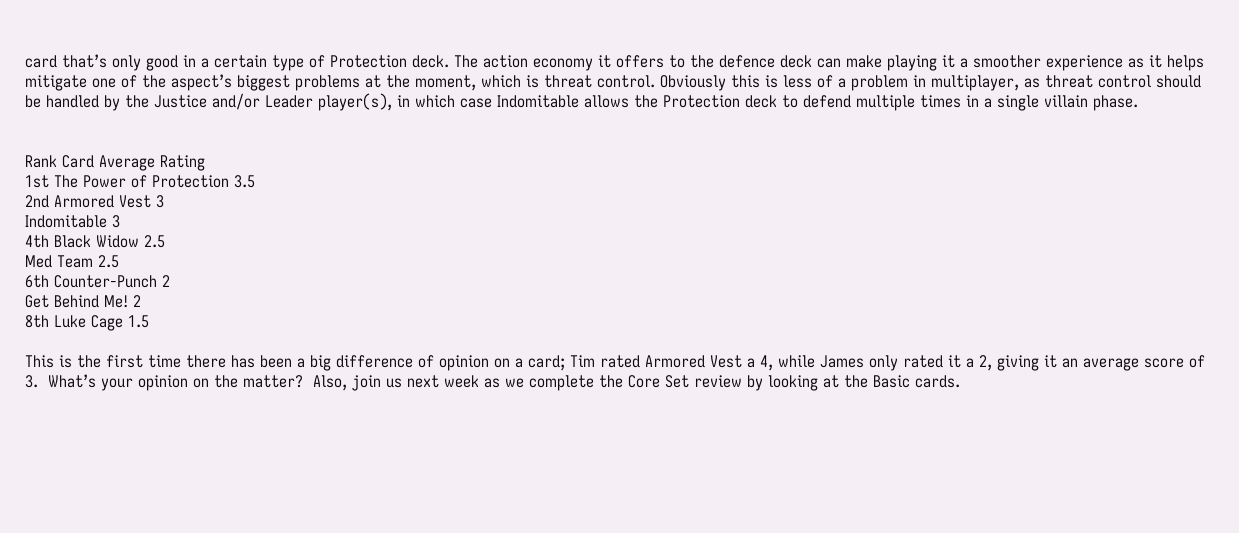card that’s only good in a certain type of Protection deck. The action economy it offers to the defence deck can make playing it a smoother experience as it helps mitigate one of the aspect’s biggest problems at the moment, which is threat control. Obviously this is less of a problem in multiplayer, as threat control should be handled by the Justice and/or Leader player(s), in which case Indomitable allows the Protection deck to defend multiple times in a single villain phase.


Rank Card Average Rating
1st The Power of Protection 3.5
2nd Armored Vest 3
Indomitable 3
4th Black Widow 2.5
Med Team 2.5
6th Counter-Punch 2
Get Behind Me! 2
8th Luke Cage 1.5

This is the first time there has been a big difference of opinion on a card; Tim rated Armored Vest a 4, while James only rated it a 2, giving it an average score of 3.  What’s your opinion on the matter?  Also, join us next week as we complete the Core Set review by looking at the Basic cards.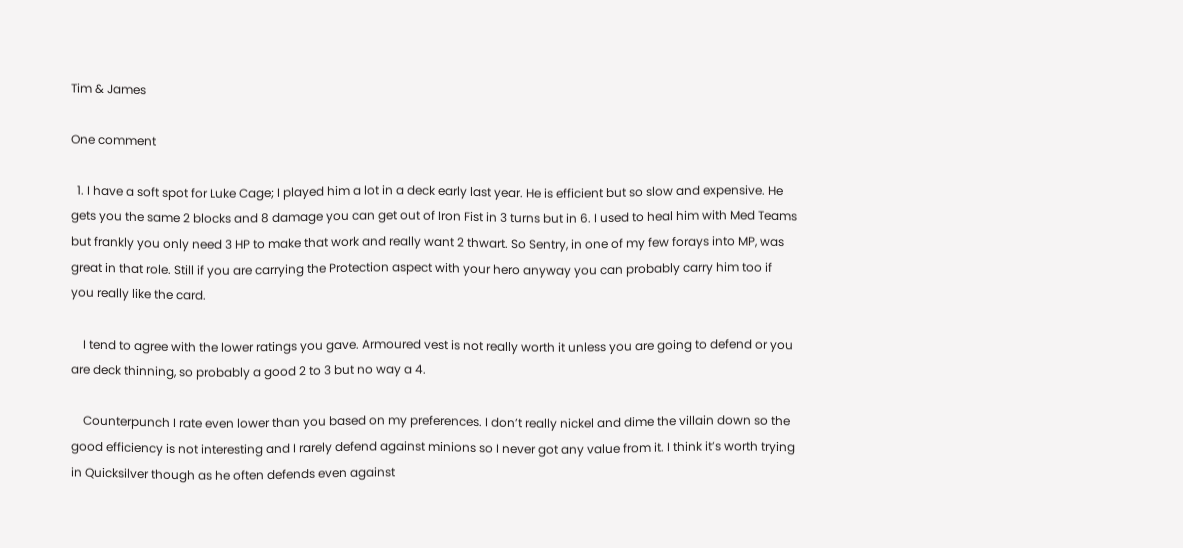Tim & James

One comment

  1. I have a soft spot for Luke Cage; I played him a lot in a deck early last year. He is efficient but so slow and expensive. He gets you the same 2 blocks and 8 damage you can get out of Iron Fist in 3 turns but in 6. I used to heal him with Med Teams but frankly you only need 3 HP to make that work and really want 2 thwart. So Sentry, in one of my few forays into MP, was great in that role. Still if you are carrying the Protection aspect with your hero anyway you can probably carry him too if you really like the card.

    I tend to agree with the lower ratings you gave. Armoured vest is not really worth it unless you are going to defend or you are deck thinning, so probably a good 2 to 3 but no way a 4.

    Counterpunch I rate even lower than you based on my preferences. I don’t really nickel and dime the villain down so the good efficiency is not interesting and I rarely defend against minions so I never got any value from it. I think it’s worth trying in Quicksilver though as he often defends even against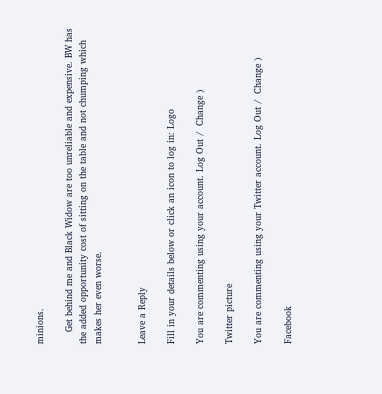minions.

    Get behind me and Black Widow are too unreliable and expensive. BW has the added opportunity cost of sitting on the table and not chumping which makes her even worse.


Leave a Reply

Fill in your details below or click an icon to log in: Logo

You are commenting using your account. Log Out /  Change )

Twitter picture

You are commenting using your Twitter account. Log Out /  Change )

Facebook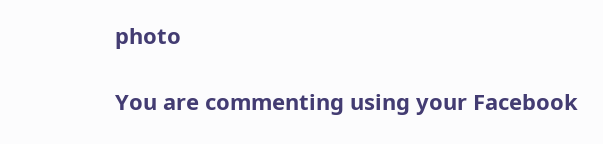photo

You are commenting using your Facebook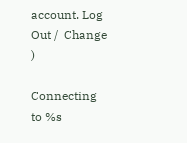account. Log Out /  Change )

Connecting to %s